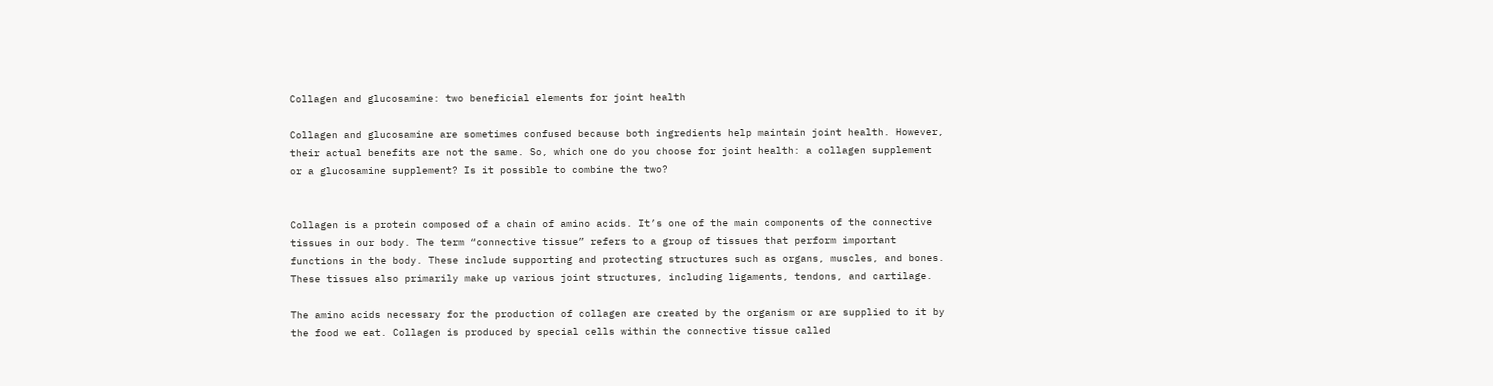Collagen and glucosamine: two beneficial elements for joint health

Collagen and glucosamine are sometimes confused because both ingredients help maintain joint health. However, their actual benefits are not the same. So, which one do you choose for joint health: a collagen supplement or a glucosamine supplement? Is it possible to combine the two?


Collagen is a protein composed of a chain of amino acids. It’s one of the main components of the connective tissues in our body. The term “connective tissue” refers to a group of tissues that perform important functions in the body. These include supporting and protecting structures such as organs, muscles, and bones. These tissues also primarily make up various joint structures, including ligaments, tendons, and cartilage.

The amino acids necessary for the production of collagen are created by the organism or are supplied to it by the food we eat. Collagen is produced by special cells within the connective tissue called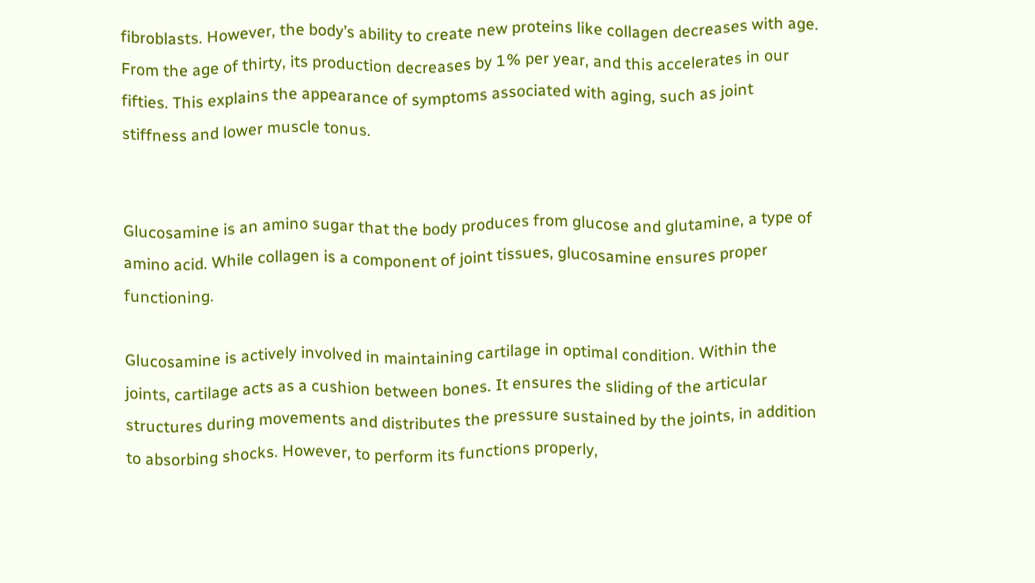fibroblasts. However, the body’s ability to create new proteins like collagen decreases with age. From the age of thirty, its production decreases by 1% per year, and this accelerates in our fifties. This explains the appearance of symptoms associated with aging, such as joint stiffness and lower muscle tonus.


Glucosamine is an amino sugar that the body produces from glucose and glutamine, a type of amino acid. While collagen is a component of joint tissues, glucosamine ensures proper functioning.

Glucosamine is actively involved in maintaining cartilage in optimal condition. Within the joints, cartilage acts as a cushion between bones. It ensures the sliding of the articular structures during movements and distributes the pressure sustained by the joints, in addition to absorbing shocks. However, to perform its functions properly,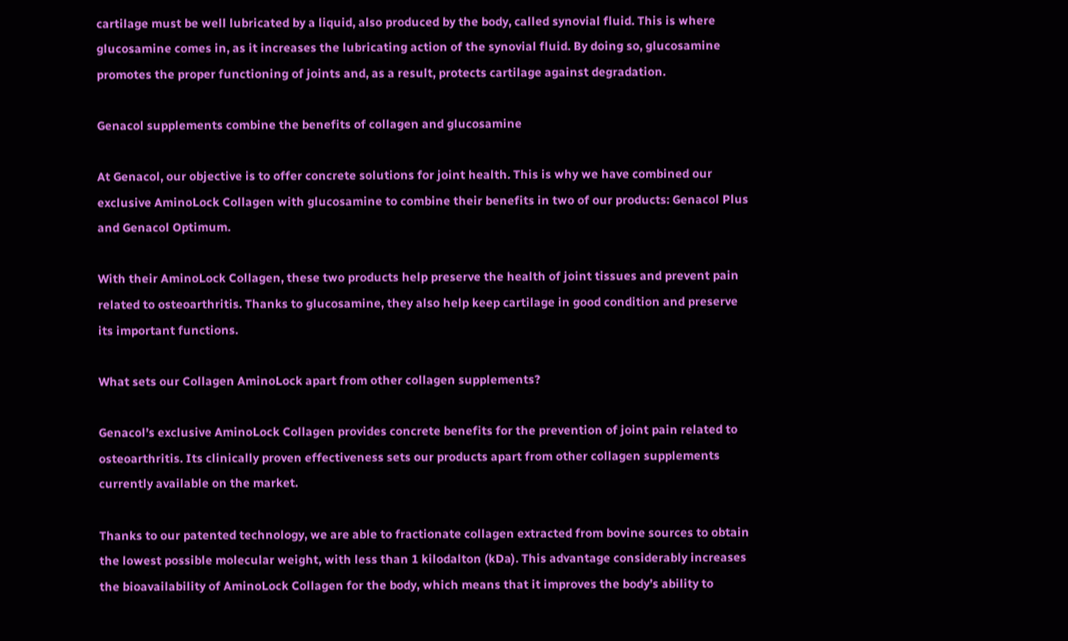cartilage must be well lubricated by a liquid, also produced by the body, called synovial fluid. This is where glucosamine comes in, as it increases the lubricating action of the synovial fluid. By doing so, glucosamine promotes the proper functioning of joints and, as a result, protects cartilage against degradation.

Genacol supplements combine the benefits of collagen and glucosamine

At Genacol, our objective is to offer concrete solutions for joint health. This is why we have combined our exclusive AminoLock Collagen with glucosamine to combine their benefits in two of our products: Genacol Plus and Genacol Optimum.

With their AminoLock Collagen, these two products help preserve the health of joint tissues and prevent pain related to osteoarthritis. Thanks to glucosamine, they also help keep cartilage in good condition and preserve its important functions.

What sets our Collagen AminoLock apart from other collagen supplements?

Genacol’s exclusive AminoLock Collagen provides concrete benefits for the prevention of joint pain related to osteoarthritis. Its clinically proven effectiveness sets our products apart from other collagen supplements currently available on the market.

Thanks to our patented technology, we are able to fractionate collagen extracted from bovine sources to obtain the lowest possible molecular weight, with less than 1 kilodalton (kDa). This advantage considerably increases the bioavailability of AminoLock Collagen for the body, which means that it improves the body’s ability to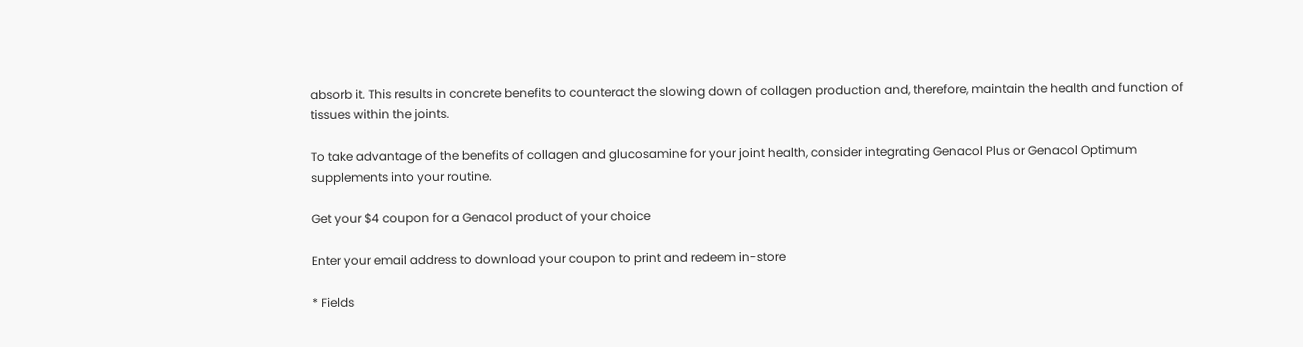absorb it. This results in concrete benefits to counteract the slowing down of collagen production and, therefore, maintain the health and function of tissues within the joints.

To take advantage of the benefits of collagen and glucosamine for your joint health, consider integrating Genacol Plus or Genacol Optimum supplements into your routine.

Get your $4 coupon for a Genacol product of your choice

Enter your email address to download your coupon to print and redeem in-store

* Fields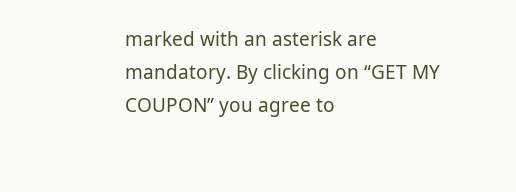marked with an asterisk are mandatory. By clicking on “GET MY COUPON” you agree to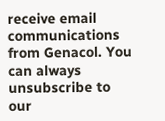receive email communications from Genacol. You can always unsubscribe to our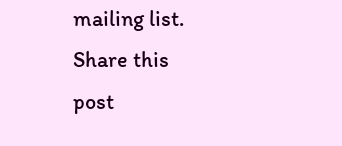mailing list.
Share this post